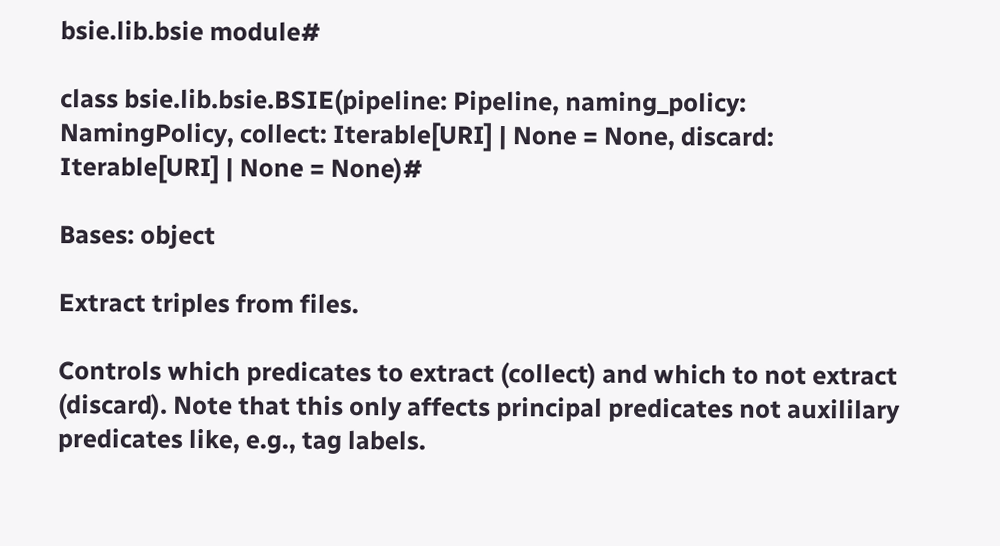bsie.lib.bsie module#

class bsie.lib.bsie.BSIE(pipeline: Pipeline, naming_policy: NamingPolicy, collect: Iterable[URI] | None = None, discard: Iterable[URI] | None = None)#

Bases: object

Extract triples from files.

Controls which predicates to extract (collect) and which to not extract (discard). Note that this only affects principal predicates not auxililary predicates like, e.g., tag labels.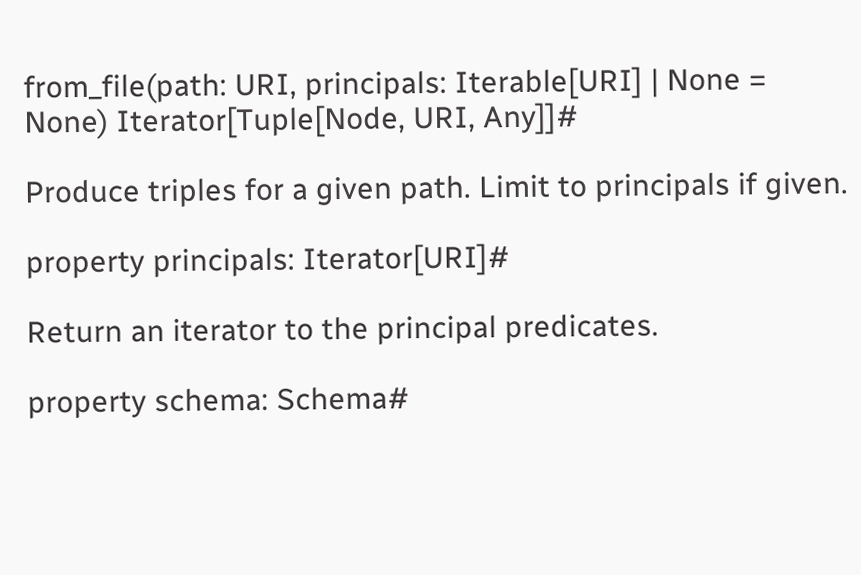from_file(path: URI, principals: Iterable[URI] | None = None) Iterator[Tuple[Node, URI, Any]]#

Produce triples for a given path. Limit to principals if given.

property principals: Iterator[URI]#

Return an iterator to the principal predicates.

property schema: Schema#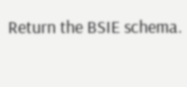Return the BSIE schema.